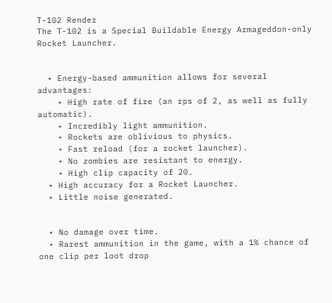T-102 Render
The T-102 is a Special Buildable Energy Armageddon-only Rocket Launcher.


  • Energy-based ammunition allows for several advantages:
    • High rate of fire (an rps of 2, as well as fully automatic).
    • Incredibly light ammunition.
    • Rockets are oblivious to physics.
    • Fast reload (for a rocket launcher).
    • No zombies are resistant to energy.
    • High clip capacity of 20.
  • High accuracy for a Rocket Launcher.
  • Little noise generated.


  • No damage over time.
  • Rarest ammunition in the game, with a 1% chance of one clip per loot drop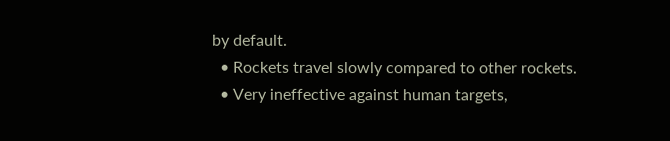by default.
  • Rockets travel slowly compared to other rockets.
  • Very ineffective against human targets,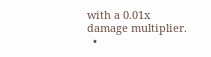with a 0.01x damage multiplier.
  •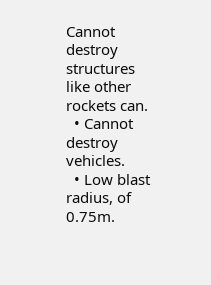Cannot destroy structures like other rockets can.
  • Cannot destroy vehicles.
  • Low blast radius, of 0.75m.